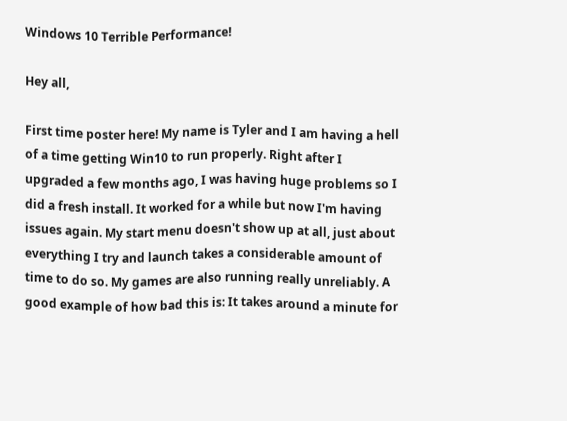Windows 10 Terrible Performance!

Hey all,

First time poster here! My name is Tyler and I am having a hell of a time getting Win10 to run properly. Right after I upgraded a few months ago, I was having huge problems so I did a fresh install. It worked for a while but now I'm having issues again. My start menu doesn't show up at all, just about everything I try and launch takes a considerable amount of time to do so. My games are also running really unreliably. A good example of how bad this is: It takes around a minute for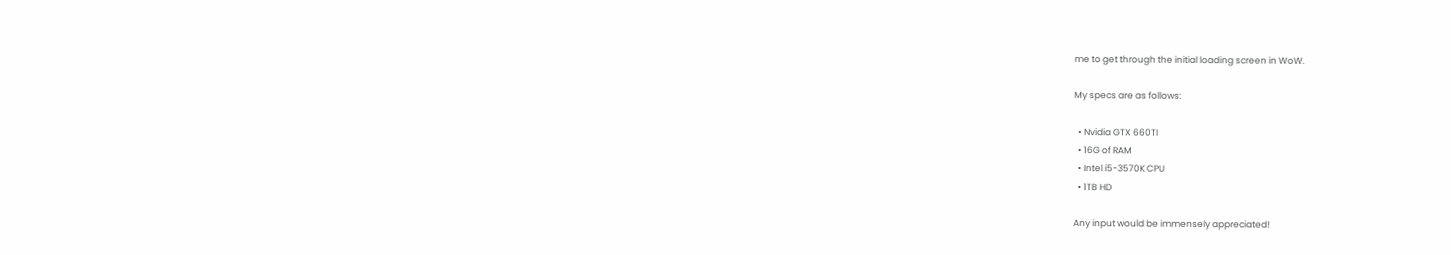me to get through the initial loading screen in WoW.

My specs are as follows:

  • Nvidia GTX 660TI
  • 16G of RAM
  • Intel i5-3570K CPU
  • 1TB HD

Any input would be immensely appreciated!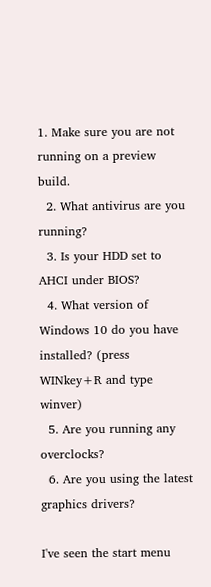1. Make sure you are not running on a preview build.
  2. What antivirus are you running?
  3. Is your HDD set to AHCI under BIOS?
  4. What version of Windows 10 do you have installed? (press WINkey+R and type winver)
  5. Are you running any overclocks?
  6. Are you using the latest graphics drivers?

I've seen the start menu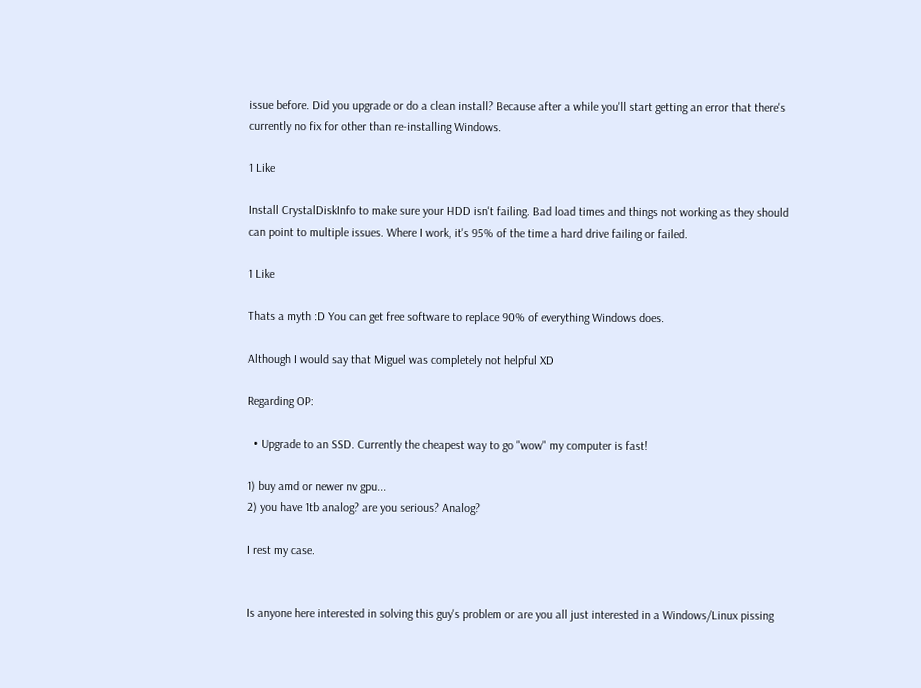issue before. Did you upgrade or do a clean install? Because after a while you'll start getting an error that there's currently no fix for other than re-installing Windows.

1 Like

Install CrystalDiskInfo to make sure your HDD isn't failing. Bad load times and things not working as they should can point to multiple issues. Where I work, it's 95% of the time a hard drive failing or failed.

1 Like

Thats a myth :D You can get free software to replace 90% of everything Windows does.

Although I would say that Miguel was completely not helpful XD

Regarding OP:

  • Upgrade to an SSD. Currently the cheapest way to go "wow" my computer is fast!

1) buy amd or newer nv gpu...
2) you have 1tb analog? are you serious? Analog?

I rest my case.


Is anyone here interested in solving this guy's problem or are you all just interested in a Windows/Linux pissing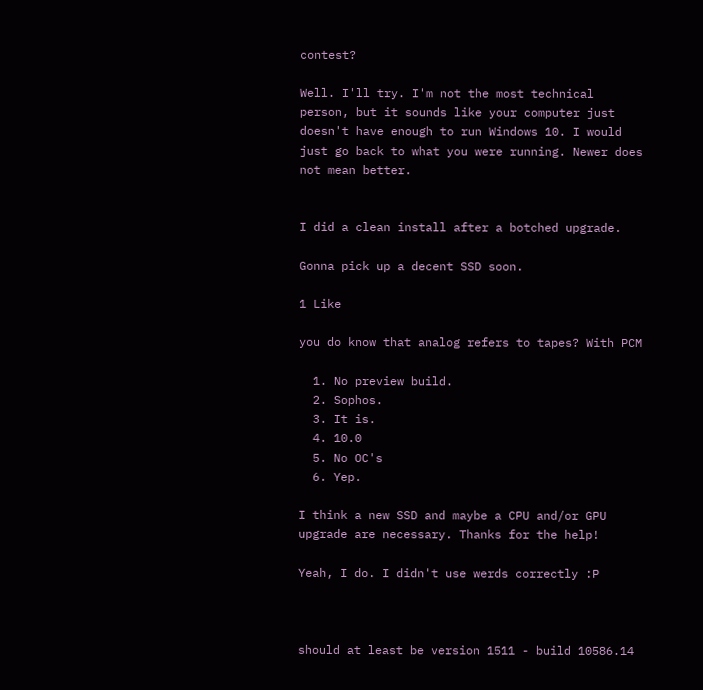contest?

Well. I'll try. I'm not the most technical person, but it sounds like your computer just doesn't have enough to run Windows 10. I would just go back to what you were running. Newer does not mean better.


I did a clean install after a botched upgrade.

Gonna pick up a decent SSD soon.

1 Like

you do know that analog refers to tapes? With PCM

  1. No preview build.
  2. Sophos.
  3. It is.
  4. 10.0
  5. No OC's
  6. Yep.

I think a new SSD and maybe a CPU and/or GPU upgrade are necessary. Thanks for the help!

Yeah, I do. I didn't use werds correctly :P



should at least be version 1511 - build 10586.14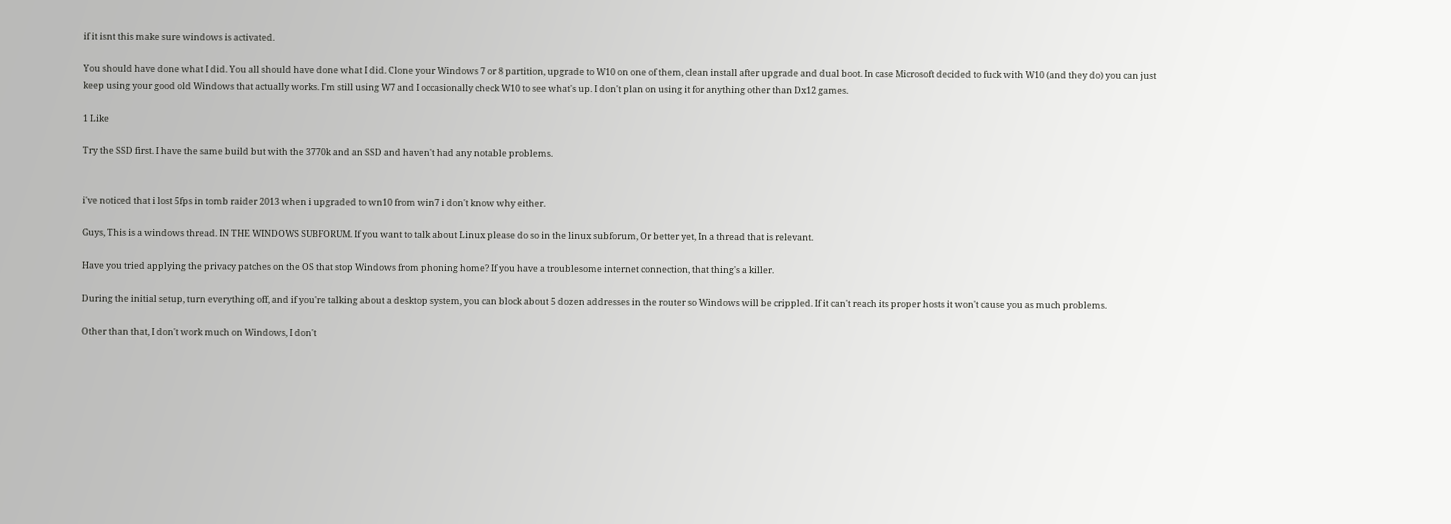if it isnt this make sure windows is activated.

You should have done what I did. You all should have done what I did. Clone your Windows 7 or 8 partition, upgrade to W10 on one of them, clean install after upgrade and dual boot. In case Microsoft decided to fuck with W10 (and they do) you can just keep using your good old Windows that actually works. I'm still using W7 and I occasionally check W10 to see what's up. I don't plan on using it for anything other than Dx12 games.

1 Like

Try the SSD first. I have the same build but with the 3770k and an SSD and haven't had any notable problems.


i've noticed that i lost 5fps in tomb raider 2013 when i upgraded to wn10 from win7 i don't know why either.

Guys, This is a windows thread. IN THE WINDOWS SUBFORUM. If you want to talk about Linux please do so in the linux subforum, Or better yet, In a thread that is relevant.

Have you tried applying the privacy patches on the OS that stop Windows from phoning home? If you have a troublesome internet connection, that thing's a killer.

During the initial setup, turn everything off, and if you're talking about a desktop system, you can block about 5 dozen addresses in the router so Windows will be crippled. If it can't reach its proper hosts it won't cause you as much problems.

Other than that, I don't work much on Windows, I don't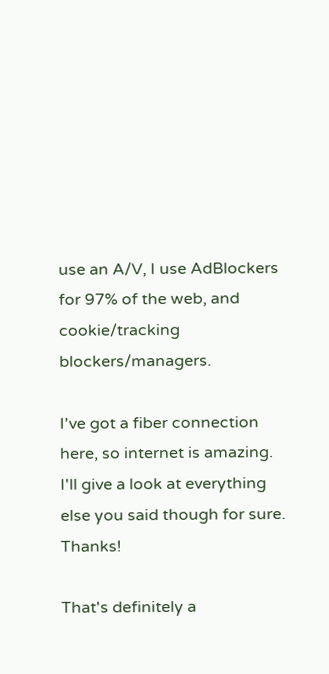use an A/V, I use AdBlockers for 97% of the web, and cookie/tracking blockers/managers.

I've got a fiber connection here, so internet is amazing. I'll give a look at everything else you said though for sure. Thanks!

That's definitely a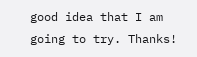good idea that I am going to try. Thanks!